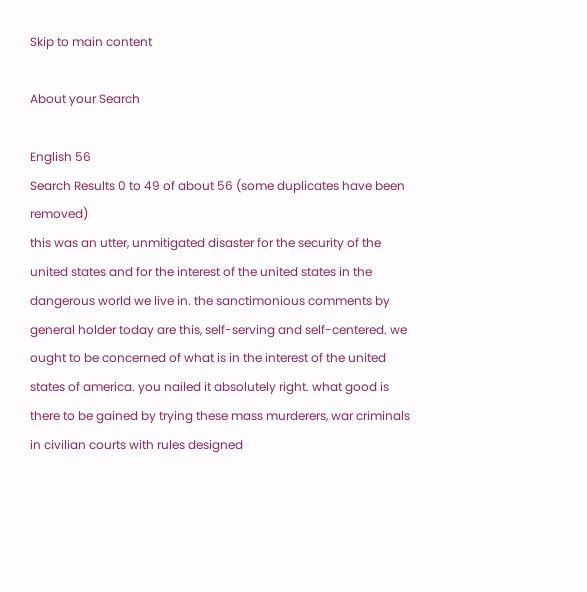Skip to main content

About your Search

English 56
Search Results 0 to 49 of about 56 (some duplicates have been removed)
this was an utter, unmitigated disaster for the security of the united states and for the interest of the united states in the dangerous world we live in. the sanctimonious comments by general holder today are this, self-serving and self-centered. we ought to be concerned of what is in the interest of the united states of america. you nailed it absolutely right. what good is there to be gained by trying these mass murderers, war criminals in civilian courts with rules designed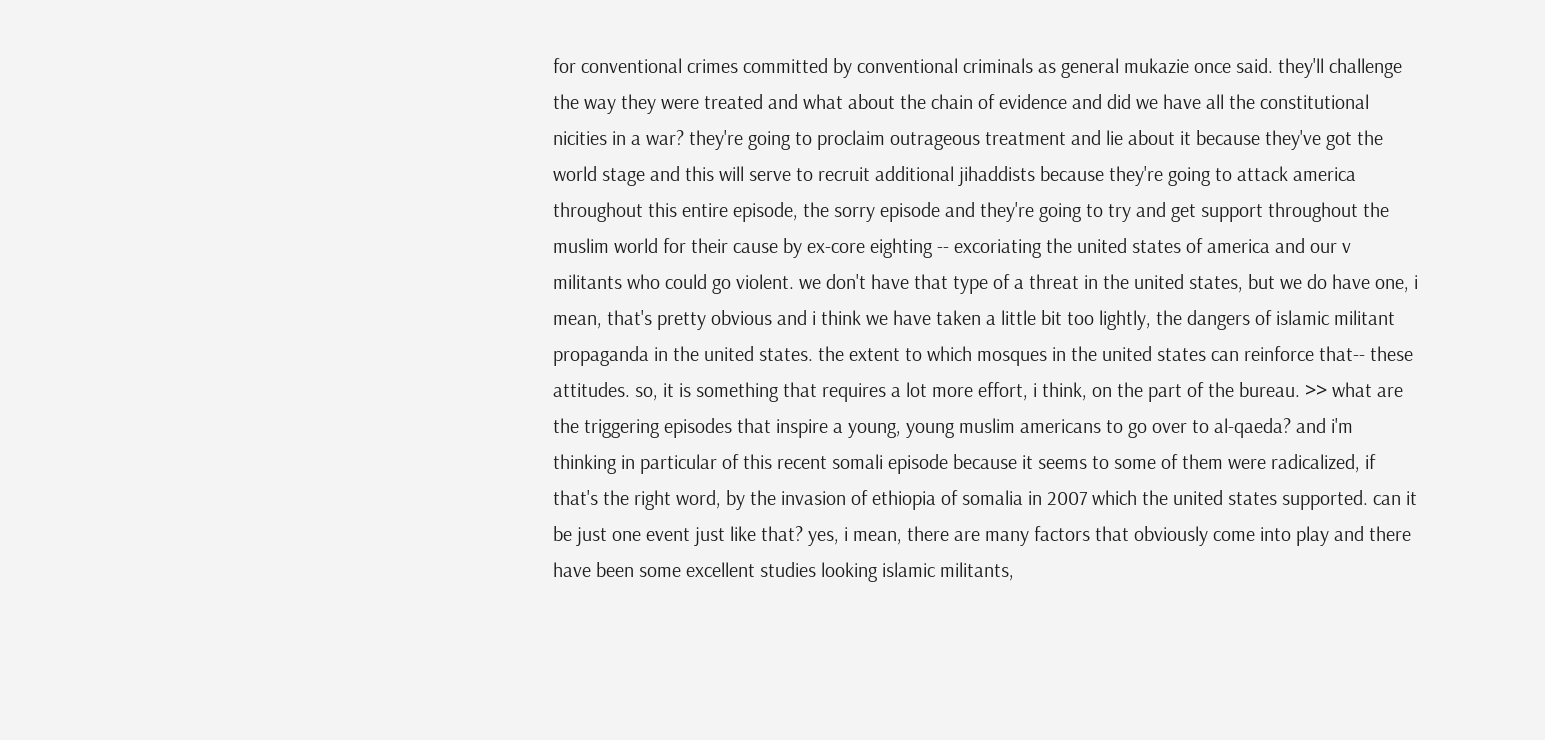for conventional crimes committed by conventional criminals as general mukazie once said. they'll challenge the way they were treated and what about the chain of evidence and did we have all the constitutional nicities in a war? they're going to proclaim outrageous treatment and lie about it because they've got the world stage and this will serve to recruit additional jihaddists because they're going to attack america throughout this entire episode, the sorry episode and they're going to try and get support throughout the muslim world for their cause by ex-core eighting -- excoriating the united states of america and our v
militants who could go violent. we don't have that type of a threat in the united states, but we do have one, i mean, that's pretty obvious and i think we have taken a little bit too lightly, the dangers of islamic militant propaganda in the united states. the extent to which mosques in the united states can reinforce that-- these attitudes. so, it is something that requires a lot more effort, i think, on the part of the bureau. >> what are the triggering episodes that inspire a young, young muslim americans to go over to al-qaeda? and i'm thinking in particular of this recent somali episode because it seems to some of them were radicalized, if that's the right word, by the invasion of ethiopia of somalia in 2007 which the united states supported. can it be just one event just like that? yes, i mean, there are many factors that obviously come into play and there have been some excellent studies looking islamic militants,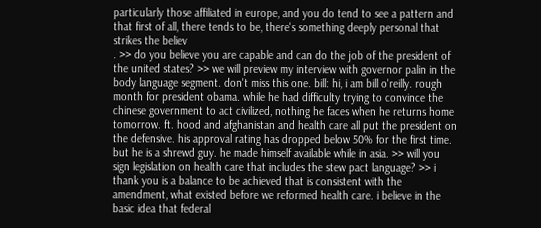particularly those affiliated in europe, and you do tend to see a pattern and that first of all, there tends to be, there's something deeply personal that strikes the believ
. >> do you believe you are capable and can do the job of the president of the united states? >> we will preview my interview with governor palin in the body language segment. don't miss this one. bill: hi, i am bill o'reilly. rough month for president obama. while he had difficulty trying to convince the chinese government to act civilized, nothing he faces when he returns home tomorrow. ft. hood and afghanistan and health care all put the president on the defensive. his approval rating has dropped below 50% for the first time. but he is a shrewd guy. he made himself available while in asia. >> will you sign legislation on health care that includes the stew pact language? >> i thank you is a balance to be achieved that is consistent with the amendment, what existed before we reformed health care. i believe in the basic idea that federal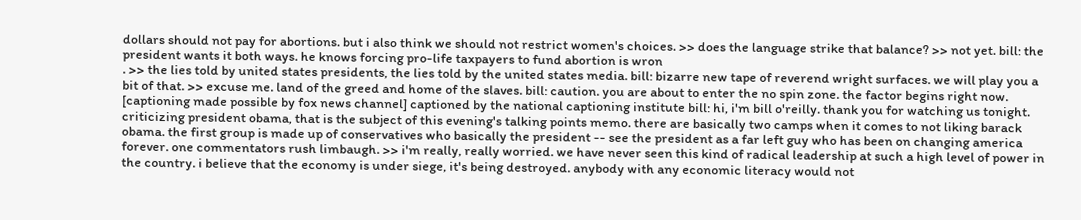dollars should not pay for abortions. but i also think we should not restrict women's choices. >> does the language strike that balance? >> not yet. bill: the president wants it both ways. he knows forcing pro-life taxpayers to fund abortion is wron
. >> the lies told by united states presidents, the lies told by the united states media. bill: bizarre new tape of reverend wright surfaces. we will play you a bit of that. >> excuse me. land of the greed and home of the slaves. bill: caution. you are about to enter the no spin zone. the factor begins right now. [captioning made possible by fox news channel] captioned by the national captioning institute bill: hi, i'm bill o'reilly. thank you for watching us tonight. criticizing president obama, that is the subject of this evening's talking points memo. there are basically two camps when it comes to not liking barack obama. the first group is made up of conservatives who basically the president -- see the president as a far left guy who has been on changing america forever. one commentators rush limbaugh. >> i'm really, really worried. we have never seen this kind of radical leadership at such a high level of power in the country. i believe that the economy is under siege, it's being destroyed. anybody with any economic literacy would not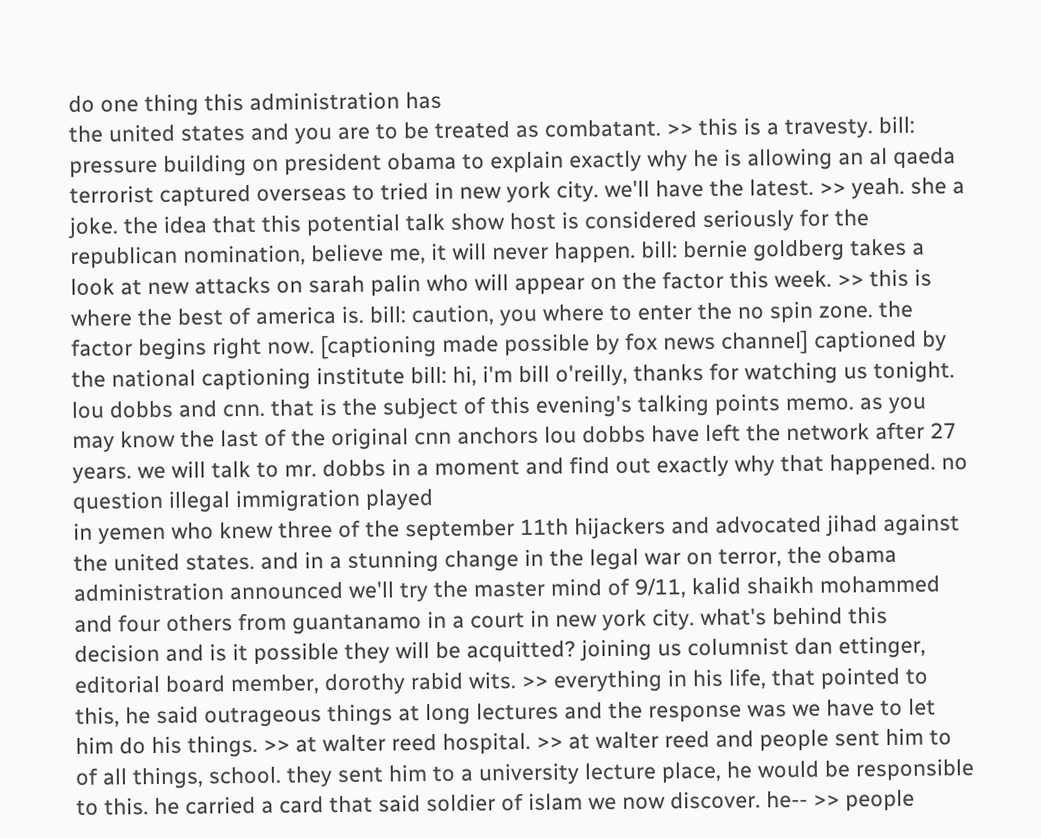do one thing this administration has
the united states and you are to be treated as combatant. >> this is a travesty. bill: pressure building on president obama to explain exactly why he is allowing an al qaeda terrorist captured overseas to tried in new york city. we'll have the latest. >> yeah. she a joke. the idea that this potential talk show host is considered seriously for the republican nomination, believe me, it will never happen. bill: bernie goldberg takes a look at new attacks on sarah palin who will appear on the factor this week. >> this is where the best of america is. bill: caution, you where to enter the no spin zone. the factor begins right now. [captioning made possible by fox news channel] captioned by the national captioning institute bill: hi, i'm bill o'reilly, thanks for watching us tonight. lou dobbs and cnn. that is the subject of this evening's talking points memo. as you may know the last of the original cnn anchors lou dobbs have left the network after 27 years. we will talk to mr. dobbs in a moment and find out exactly why that happened. no question illegal immigration played
in yemen who knew three of the september 11th hijackers and advocated jihad against the united states. and in a stunning change in the legal war on terror, the obama administration announced we'll try the master mind of 9/11, kalid shaikh mohammed and four others from guantanamo in a court in new york city. what's behind this decision and is it possible they will be acquitted? joining us columnist dan ettinger, editorial board member, dorothy rabid wits. >> everything in his life, that pointed to this, he said outrageous things at long lectures and the response was we have to let him do his things. >> at walter reed hospital. >> at walter reed and people sent him to of all things, school. they sent him to a university lecture place, he would be responsible to this. he carried a card that said soldier of islam we now discover. he-- >> people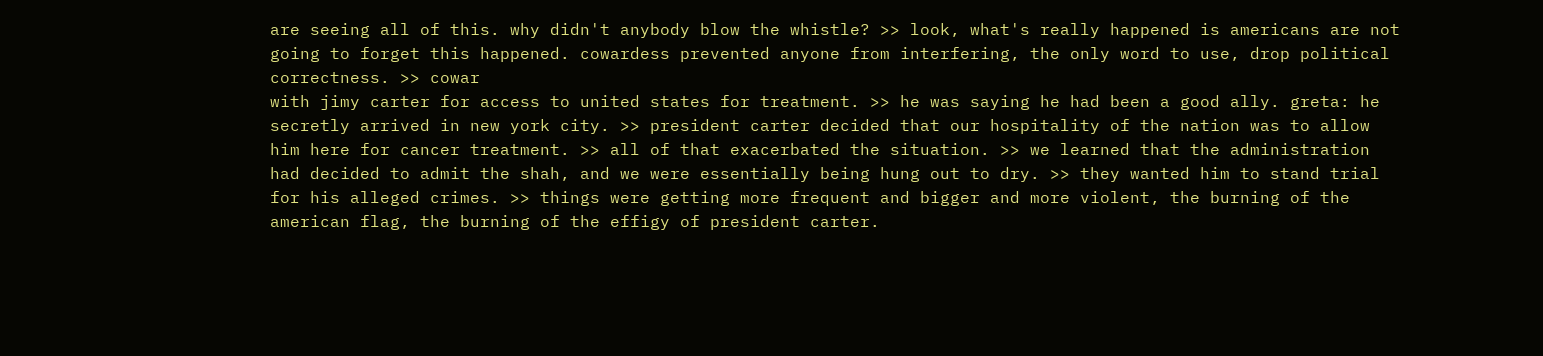are seeing all of this. why didn't anybody blow the whistle? >> look, what's really happened is americans are not going to forget this happened. cowardess prevented anyone from interfering, the only word to use, drop political correctness. >> cowar
with jimy carter for access to united states for treatment. >> he was saying he had been a good ally. greta: he secretly arrived in new york city. >> president carter decided that our hospitality of the nation was to allow him here for cancer treatment. >> all of that exacerbated the situation. >> we learned that the administration had decided to admit the shah, and we were essentially being hung out to dry. >> they wanted him to stand trial for his alleged crimes. >> things were getting more frequent and bigger and more violent, the burning of the american flag, the burning of the effigy of president carter.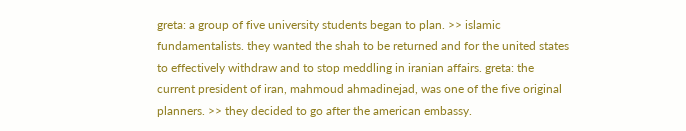greta: a group of five university students began to plan. >> islamic fundamentalists. they wanted the shah to be returned and for the united states to effectively withdraw and to stop meddling in iranian affairs. greta: the current president of iran, mahmoud ahmadinejad, was one of the five original planners. >> they decided to go after the american embassy.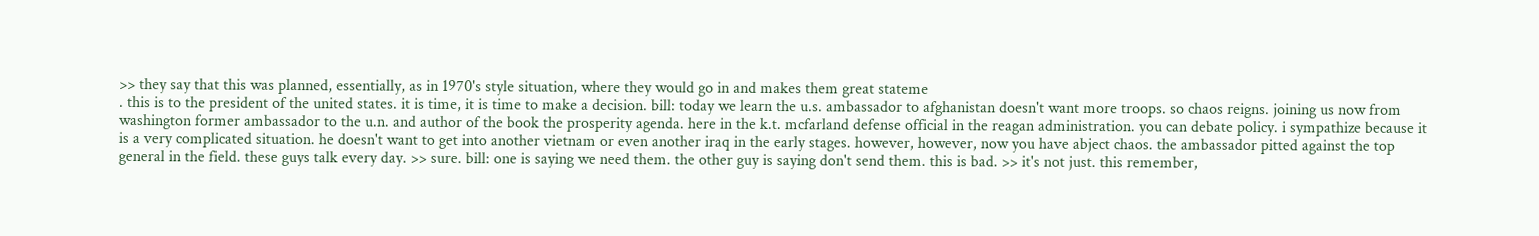>> they say that this was planned, essentially, as in 1970's style situation, where they would go in and makes them great stateme
. this is to the president of the united states. it is time, it is time to make a decision. bill: today we learn the u.s. ambassador to afghanistan doesn't want more troops. so chaos reigns. joining us now from washington former ambassador to the u.n. and author of the book the prosperity agenda. here in the k.t. mcfarland defense official in the reagan administration. you can debate policy. i sympathize because it is a very complicated situation. he doesn't want to get into another vietnam or even another iraq in the early stages. however, however, now you have abject chaos. the ambassador pitted against the top general in the field. these guys talk every day. >> sure. bill: one is saying we need them. the other guy is saying don't send them. this is bad. >> it's not just. this remember,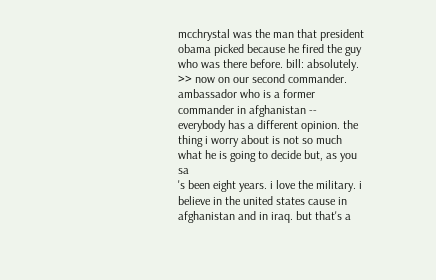mcchrystal was the man that president obama picked because he fired the guy who was there before. bill: absolutely. >> now on our second commander. ambassador who is a former commander in afghanistan -- everybody has a different opinion. the thing i worry about is not so much what he is going to decide but, as you sa
's been eight years. i love the military. i believe in the united states cause in afghanistan and in iraq. but that's a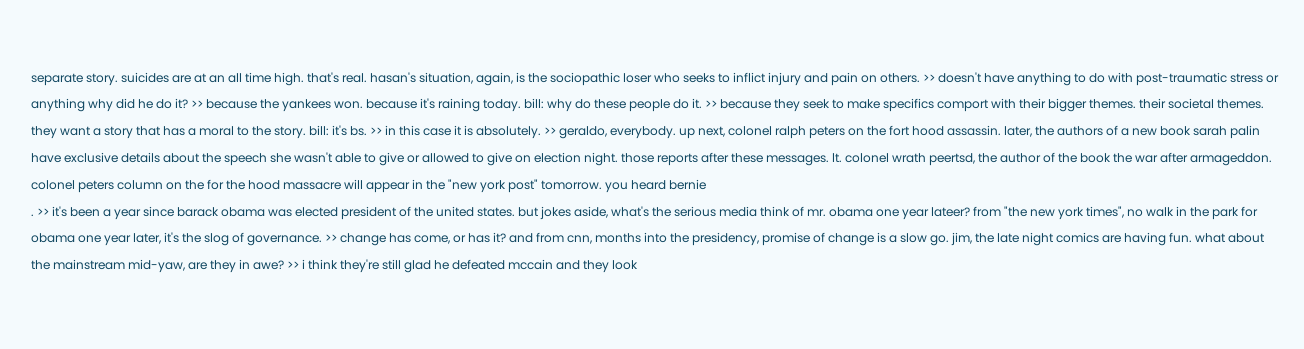separate story. suicides are at an all time high. that's real. hasan's situation, again, is the sociopathic loser who seeks to inflict injury and pain on others. >> doesn't have anything to do with post-traumatic stress or anything why did he do it? >> because the yankees won. because it's raining today. bill: why do these people do it. >> because they seek to make specifics comport with their bigger themes. their societal themes. they want a story that has a moral to the story. bill: it's bs. >> in this case it is absolutely. >> geraldo, everybody. up next, colonel ralph peters on the fort hood assassin. later, the authors of a new book sarah palin have exclusive details about the speech she wasn't able to give or allowed to give on election night. those reports after these messages. lt. colonel wrath peertsd, the author of the book the war after armageddon. colonel peters column on the for the hood massacre will appear in the "new york post" tomorrow. you heard bernie
. >> it's been a year since barack obama was elected president of the united states. but jokes aside, what's the serious media think of mr. obama one year lateer? from "the new york times", no walk in the park for obama one year later, it's the slog of governance. >> change has come, or has it? and from cnn, months into the presidency, promise of change is a slow go. jim, the late night comics are having fun. what about the mainstream mid-yaw, are they in awe? >> i think they're still glad he defeated mccain and they look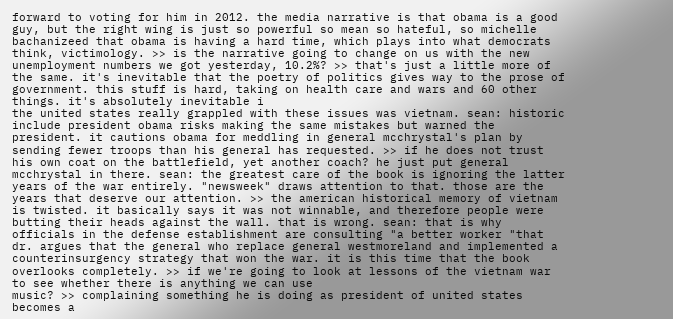forward to voting for him in 2012. the media narrative is that obama is a good guy, but the right wing is just so powerful so mean so hateful, so michelle bachanizeed that obama is having a hard time, which plays into what democrats think, victimology. >> is the narrative going to change on us with the new unemployment numbers we got yesterday, 10.2%? >> that's just a little more of the same. it's inevitable that the poetry of politics gives way to the prose of government. this stuff is hard, taking on health care and wars and 60 other things. it's absolutely inevitable i
the united states really grappled with these issues was vietnam. sean: historic include president obama risks making the same mistakes but warned the president. it cautions obama for meddling in general mcchrystal's plan by sending fewer troops than his general has requested. >> if he does not trust his own coat on the battlefield, yet another coach? he just put general mcchrystal in there. sean: the greatest care of the book is ignoring the latter years of the war entirely. "newsweek" draws attention to that. those are the years that deserve our attention. >> the american historical memory of vietnam is twisted. it basically says it was not winnable, and therefore people were butting their heads against the wall. that is wrong. sean: that is why officials in the defense establishment are consulting "a better worker "that dr. argues that the general who replace general westmoreland and implemented a counterinsurgency strategy that won the war. it is this time that the book overlooks completely. >> if we're going to look at lessons of the vietnam war to see whether there is anything we can use
music? >> complaining something he is doing as president of united states becomes a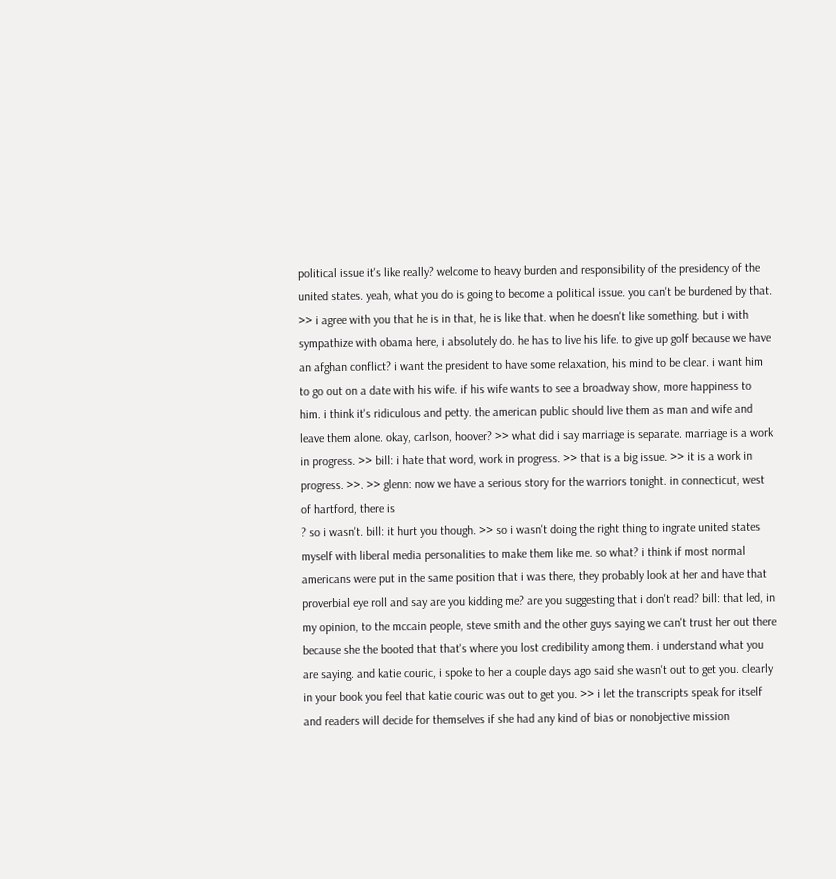political issue it's like really? welcome to heavy burden and responsibility of the presidency of the united states. yeah, what you do is going to become a political issue. you can't be burdened by that. >> i agree with you that he is in that, he is like that. when he doesn't like something. but i with sympathize with obama here, i absolutely do. he has to live his life. to give up golf because we have an afghan conflict? i want the president to have some relaxation, his mind to be clear. i want him to go out on a date with his wife. if his wife wants to see a broadway show, more happiness to him. i think it's ridiculous and petty. the american public should live them as man and wife and leave them alone. okay, carlson, hoover? >> what did i say marriage is separate. marriage is a work in progress. >> bill: i hate that word, work in progress. >> that is a big issue. >> it is a work in progress. >>. >> glenn: now we have a serious story for the warriors tonight. in connecticut, west of hartford, there is
? so i wasn't. bill: it hurt you though. >> so i wasn't doing the right thing to ingrate united states myself with liberal media personalities to make them like me. so what? i think if most normal americans were put in the same position that i was there, they probably look at her and have that proverbial eye roll and say are you kidding me? are you suggesting that i don't read? bill: that led, in my opinion, to the mccain people, steve smith and the other guys saying we can't trust her out there because she the booted that that's where you lost credibility among them. i understand what you are saying. and katie couric, i spoke to her a couple days ago said she wasn't out to get you. clearly in your book you feel that katie couric was out to get you. >> i let the transcripts speak for itself and readers will decide for themselves if she had any kind of bias or nonobjective mission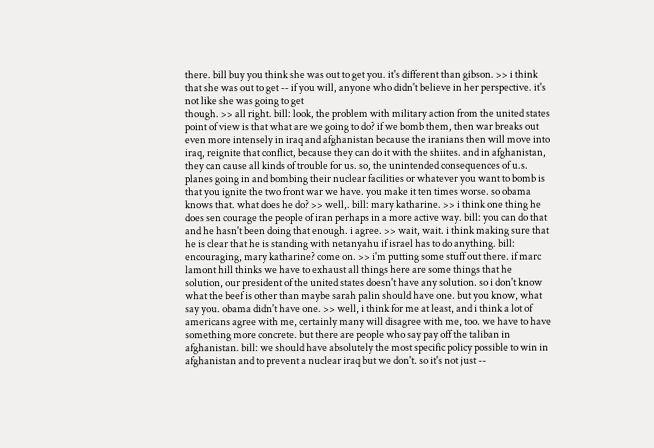there. bill buy you think she was out to get you. it's different than gibson. >> i think that she was out to get -- if you will, anyone who didn't believe in her perspective. it's not like she was going to get
though. >> all right. bill: look, the problem with military action from the united states point of view is that what are we going to do? if we bomb them, then war breaks out even more intensely in iraq and afghanistan because the iranians then will move into iraq, reignite that conflict, because they can do it with the shiites. and in afghanistan, they can cause all kinds of trouble for us. so, the unintended consequences of u.s. planes going in and bombing their nuclear facilities or whatever you want to bomb is that you ignite the two front war we have. you make it ten times worse. so obama knows that. what does he do? >> well,. bill: mary katharine. >> i think one thing he does sen courage the people of iran perhaps in a more active way. bill: you can do that and he hasn't been doing that enough. i agree. >> wait, wait. i think making sure that he is clear that he is standing with netanyahu if israel has to do anything. bill: encouraging, mary katharine? come on. >> i'm putting some stuff out there. if marc lamont hill thinks we have to exhaust all things here are some things that he
solution, our president of the united states doesn't have any solution. so i don't know what the beef is other than maybe sarah palin should have one. but you know, what say you. obama didn't have one. >> well, i think for me at least, and i think a lot of americans agree with me, certainly many will disagree with me, too. we have to have something more concrete. but there are people who say pay off the taliban in afghanistan. bill: we should have absolutely the most specific policy possible to win in afghanistan and to prevent a nuclear iraq but we don't. so it's not just --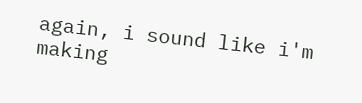again, i sound like i'm making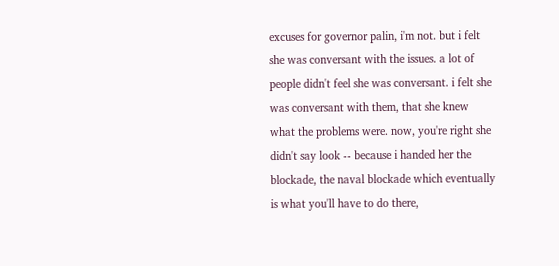excuses for governor palin, i'm not. but i felt she was conversant with the issues. a lot of people didn't feel she was conversant. i felt she was conversant with them, that she knew what the problems were. now, you're right she didn't say look -- because i handed her the blockade, the naval blockade which eventually is what you'll have to do there,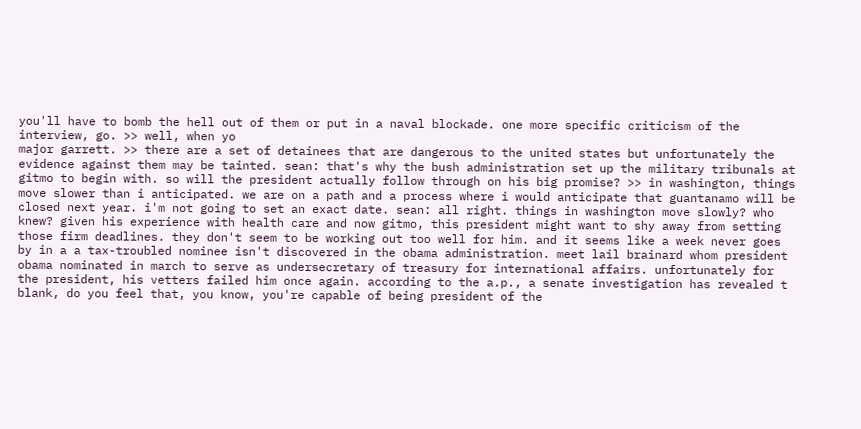you'll have to bomb the hell out of them or put in a naval blockade. one more specific criticism of the interview, go. >> well, when yo
major garrett. >> there are a set of detainees that are dangerous to the united states but unfortunately the evidence against them may be tainted. sean: that's why the bush administration set up the military tribunals at gitmo to begin with. so will the president actually follow through on his big promise? >> in washington, things move slower than i anticipated. we are on a path and a process where i would anticipate that guantanamo will be closed next year. i'm not going to set an exact date. sean: all right. things in washington move slowly? who knew? given his experience with health care and now gitmo, this president might want to shy away from setting those firm deadlines. they don't seem to be working out too well for him. and it seems like a week never goes by in a a tax-troubled nominee isn't discovered in the obama administration. meet lail brainard whom president obama nominated in march to serve as undersecretary of treasury for international affairs. unfortunately for the president, his vetters failed him once again. according to the a.p., a senate investigation has revealed t
blank, do you feel that, you know, you're capable of being president of the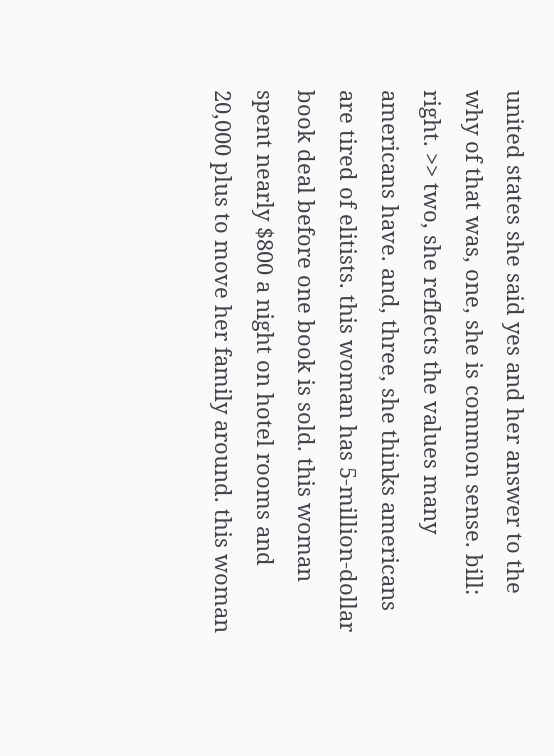united states she said yes and her answer to the why of that was, one, she is common sense. bill: right. >> two, she reflects the values many americans have. and, three, she thinks americans are tired of elitists. this woman has 5-million-dollar book deal before one book is sold. this woman spent nearly $800 a night on hotel rooms and 20,000 plus to move her family around. this woman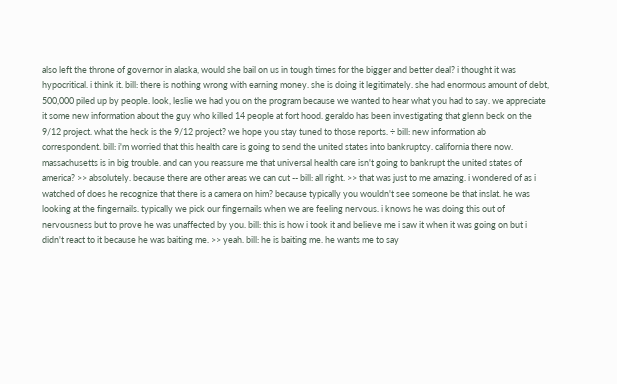also left the throne of governor in alaska, would she bail on us in tough times for the bigger and better deal? i thought it was hypocritical. i think it. bill: there is nothing wrong with earning money. she is doing it legitimately. she had enormous amount of debt, 500,000 piled up by people. look, leslie we had you on the program because we wanted to hear what you had to say. we appreciate it some new information about the guy who killed 14 people at fort hood. geraldo has been investigating that glenn beck on the 9/12 project. what the heck is the 9/12 project? we hope you stay tuned to those reports. ÷ bill: new information ab
correspondent. bill: i'm worried that this health care is going to send the united states into bankruptcy. california there now. massachusetts is in big trouble. and can you reassure me that universal health care isn't going to bankrupt the united states of america? >> absolutely. because there are other areas we can cut -- bill: all right. >> that was just to me amazing. i wondered of as i watched of does he recognize that there is a camera on him? because typically you wouldn't see someone be that inslat. he was looking at the fingernails. typically we pick our fingernails when we are feeling nervous. i knows he was doing this out of nervousness but to prove he was unaffected by you. bill: this is how i took it and believe me i saw it when it was going on but i didn't react to it because he was baiting me. >> yeah. bill: he is baiting me. he wants me to say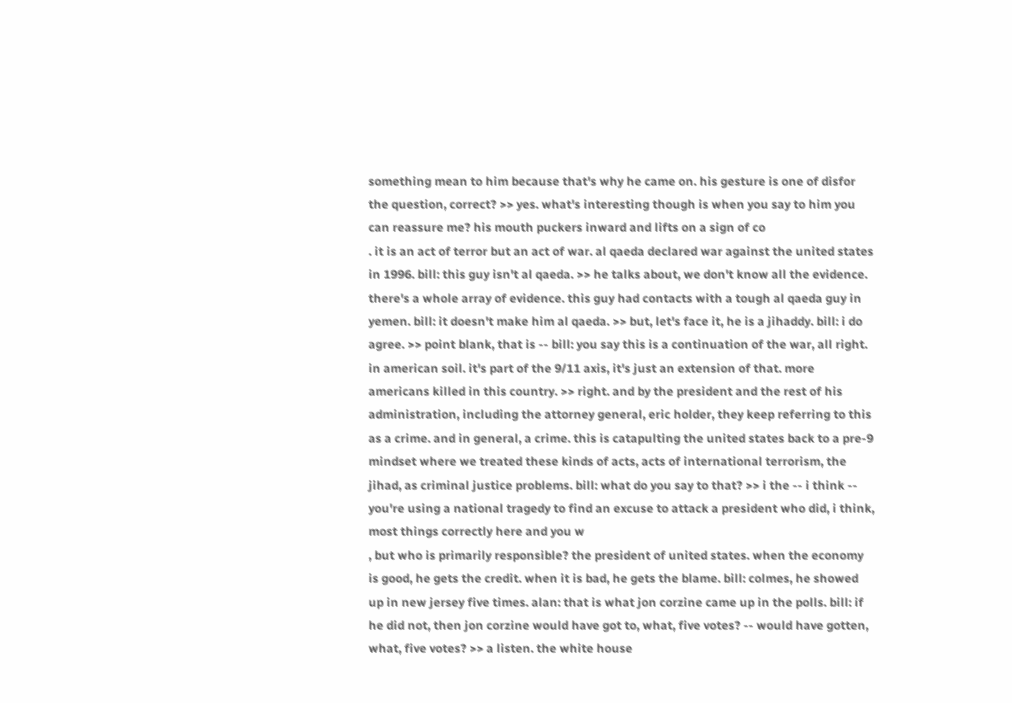something mean to him because that's why he came on. his gesture is one of disfor the question, correct? >> yes. what's interesting though is when you say to him you can reassure me? his mouth puckers inward and lifts on a sign of co
. it is an act of terror but an act of war. al qaeda declared war against the united states in 1996. bill: this guy isn't al qaeda. >> he talks about, we don't know all the evidence. there's a whole array of evidence. this guy had contacts with a tough al qaeda guy in yemen. bill: it doesn't make him al qaeda. >> but, let's face it, he is a jihaddy. bill: i do agree. >> point blank, that is -- bill: you say this is a continuation of the war, all right. in american soil. it's part of the 9/11 axis, it's just an extension of that. more americans killed in this country. >> right. and by the president and the rest of his administration, including the attorney general, eric holder, they keep referring to this as a crime. and in general, a crime. this is catapulting the united states back to a pre-9 mindset where we treated these kinds of acts, acts of international terrorism, the jihad, as criminal justice problems. bill: what do you say to that? >> i the -- i think -- you're using a national tragedy to find an excuse to attack a president who did, i think, most things correctly here and you w
, but who is primarily responsible? the president of united states. when the economy is good, he gets the credit. when it is bad, he gets the blame. bill: colmes, he showed up in new jersey five times. alan: that is what jon corzine came up in the polls. bill: if he did not, then jon corzine would have got to, what, five votes? -- would have gotten, what, five votes? >> a listen. the white house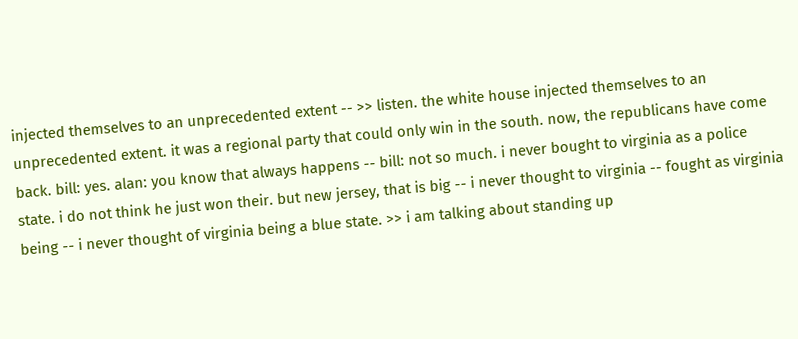injected themselves to an unprecedented extent -- >> listen. the white house injected themselves to an unprecedented extent. it was a regional party that could only win in the south. now, the republicans have come back. bill: yes. alan: you know that always happens -- bill: not so much. i never bought to virginia as a police state. i do not think he just won their. but new jersey, that is big -- i never thought to virginia -- fought as virginia being -- i never thought of virginia being a blue state. >> i am talking about standing up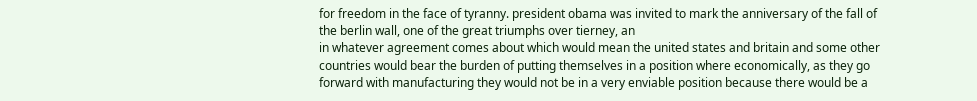for freedom in the face of tyranny. president obama was invited to mark the anniversary of the fall of the berlin wall, one of the great triumphs over tierney, an
in whatever agreement comes about which would mean the united states and britain and some other countries would bear the burden of putting themselves in a position where economically, as they go forward with manufacturing they would not be in a very enviable position because there would be a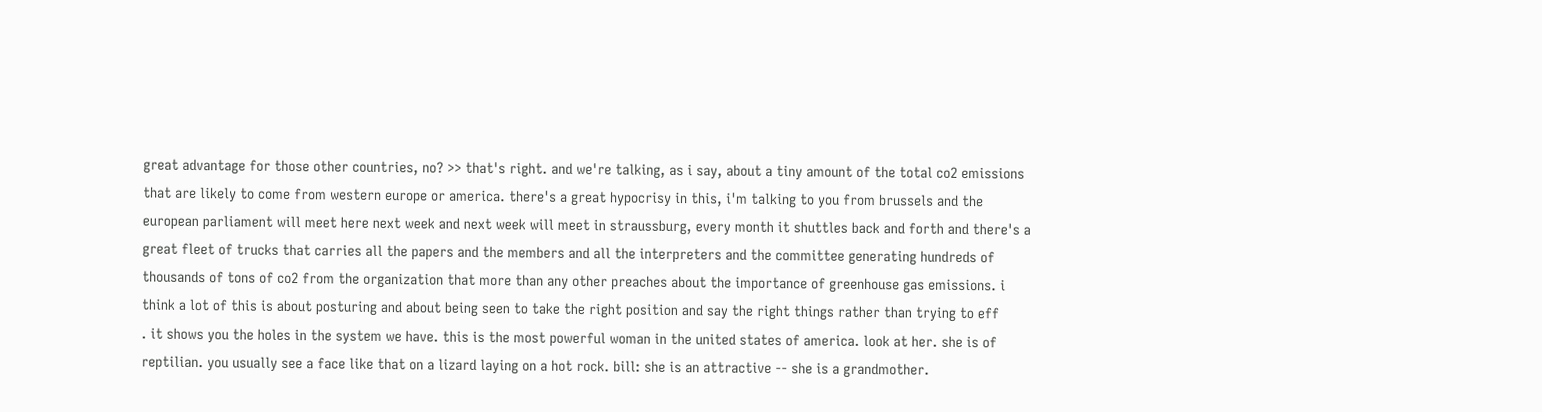great advantage for those other countries, no? >> that's right. and we're talking, as i say, about a tiny amount of the total co2 emissions that are likely to come from western europe or america. there's a great hypocrisy in this, i'm talking to you from brussels and the european parliament will meet here next week and next week will meet in straussburg, every month it shuttles back and forth and there's a great fleet of trucks that carries all the papers and the members and all the interpreters and the committee generating hundreds of thousands of tons of co2 from the organization that more than any other preaches about the importance of greenhouse gas emissions. i think a lot of this is about posturing and about being seen to take the right position and say the right things rather than trying to eff
. it shows you the holes in the system we have. this is the most powerful woman in the united states of america. look at her. she is of reptilian. you usually see a face like that on a lizard laying on a hot rock. bill: she is an attractive -- she is a grandmother.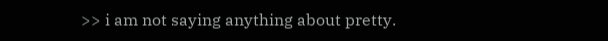>> i am not saying anything about pretty.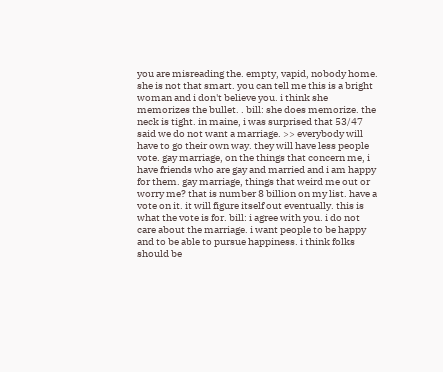you are misreading the. empty, vapid, nobody home. she is not that smart. you can tell me this is a bright woman and i don't believe you. i think she memorizes the bullet. . bill: she does memorize. the neck is tight. in maine, i was surprised that 53/47 said we do not want a marriage. >> everybody will have to go their own way. they will have less people vote. gay marriage, on the things that concern me, i have friends who are gay and married and i am happy for them. gay marriage, things that weird me out or worry me? that is number 8 billion on my list. have a vote on it. it will figure itself out eventually. this is what the vote is for. bill: i agree with you. i do not care about the marriage. i want people to be happy and to be able to pursue happiness. i think folks should be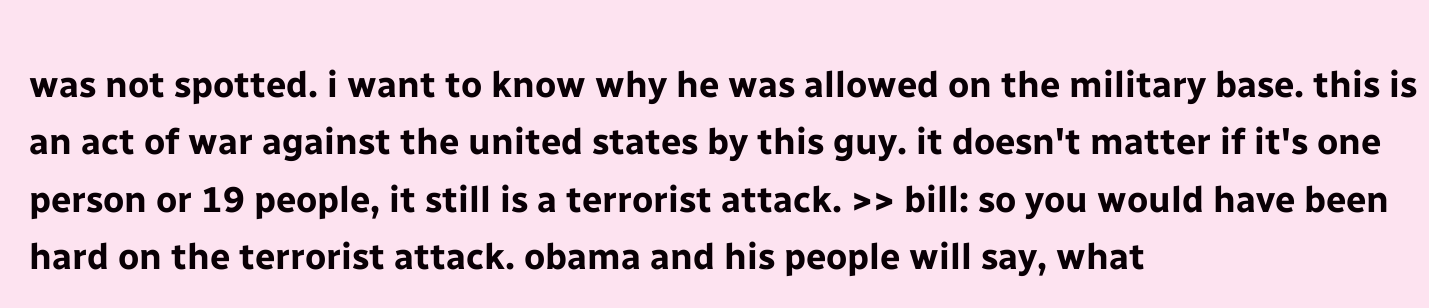was not spotted. i want to know why he was allowed on the military base. this is an act of war against the united states by this guy. it doesn't matter if it's one person or 19 people, it still is a terrorist attack. >> bill: so you would have been hard on the terrorist attack. obama and his people will say, what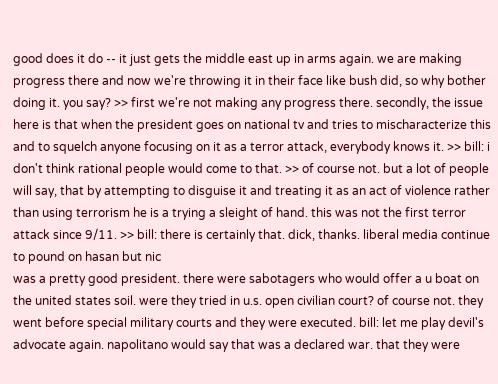good does it do -- it just gets the middle east up in arms again. we are making progress there and now we're throwing it in their face like bush did, so why bother doing it. you say? >> first we're not making any progress there. secondly, the issue here is that when the president goes on national tv and tries to mischaracterize this and to squelch anyone focusing on it as a terror attack, everybody knows it. >> bill: i don't think rational people would come to that. >> of course not. but a lot of people will say, that by attempting to disguise it and treating it as an act of violence rather than using terrorism he is a trying a sleight of hand. this was not the first terror attack since 9/11. >> bill: there is certainly that. dick, thanks. liberal media continue to pound on hasan but nic
was a pretty good president. there were sabotagers who would offer a u boat on the united states soil. were they tried in u.s. open civilian court? of course not. they went before special military courts and they were executed. bill: let me play devil's advocate again. napolitano would say that was a declared war. that they were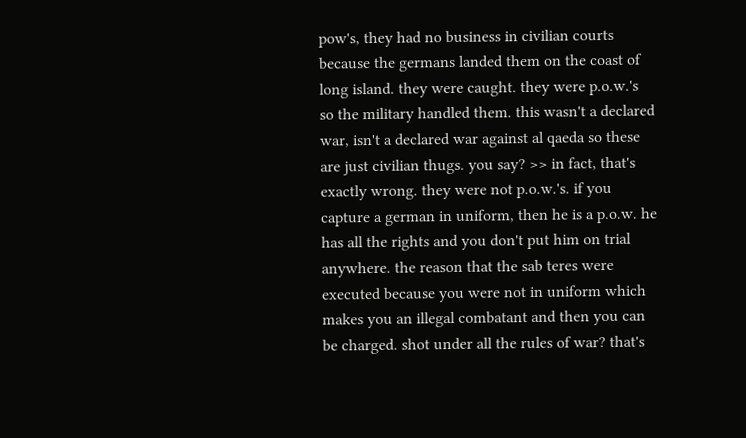pow's, they had no business in civilian courts because the germans landed them on the coast of long island. they were caught. they were p.o.w.'s so the military handled them. this wasn't a declared war, isn't a declared war against al qaeda so these are just civilian thugs. you say? >> in fact, that's exactly wrong. they were not p.o.w.'s. if you capture a german in uniform, then he is a p.o.w. he has all the rights and you don't put him on trial anywhere. the reason that the sab teres were executed because you were not in uniform which makes you an illegal combatant and then you can be charged. shot under all the rules of war? that's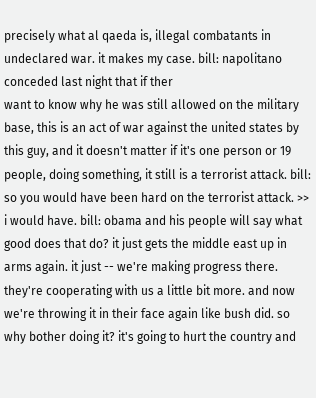precisely what al qaeda is, illegal combatants in undeclared war. it makes my case. bill: napolitano conceded last night that if ther
want to know why he was still allowed on the military base, this is an act of war against the united states by this guy, and it doesn't matter if it's one person or 19 people, doing something, it still is a terrorist attack. bill: so you would have been hard on the terrorist attack. >> i would have. bill: obama and his people will say what good does that do? it just gets the middle east up in arms again. it just -- we're making progress there. they're cooperating with us a little bit more. and now we're throwing it in their face again like bush did. so why bother doing it? it's going to hurt the country and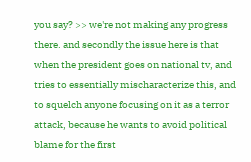you say? >> we're not making any progress there. and secondly the issue here is that when the president goes on national tv, and tries to essentially mischaracterize this, and to squelch anyone focusing on it as a terror attack, because he wants to avoid political blame for the first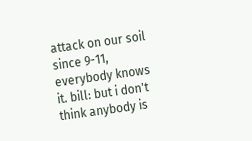attack on our soil since 9-11, everybody knows it. bill: but i don't think anybody is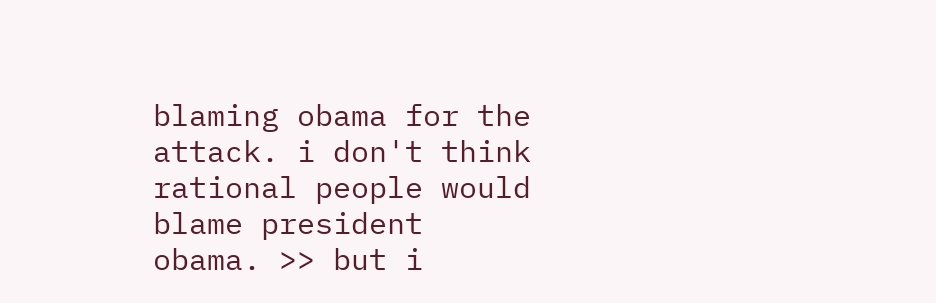blaming obama for the attack. i don't think rational people would blame president obama. >> but i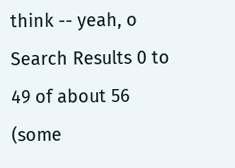think -- yeah, o
Search Results 0 to 49 of about 56 (some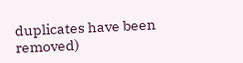duplicates have been removed)